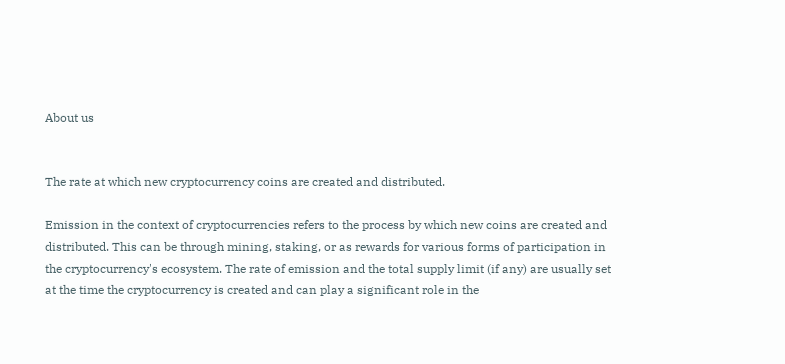About us


The rate at which new cryptocurrency coins are created and distributed.

Emission in the context of cryptocurrencies refers to the process by which new coins are created and distributed. This can be through mining, staking, or as rewards for various forms of participation in the cryptocurrency's ecosystem. The rate of emission and the total supply limit (if any) are usually set at the time the cryptocurrency is created and can play a significant role in the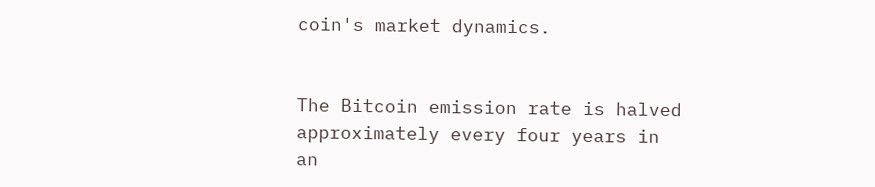coin's market dynamics.


The Bitcoin emission rate is halved approximately every four years in an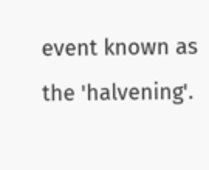event known as the 'halvening'.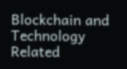Blockchain and Technology
Related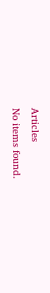Articles
No items found.